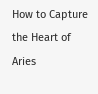How to Capture the Heart of Aries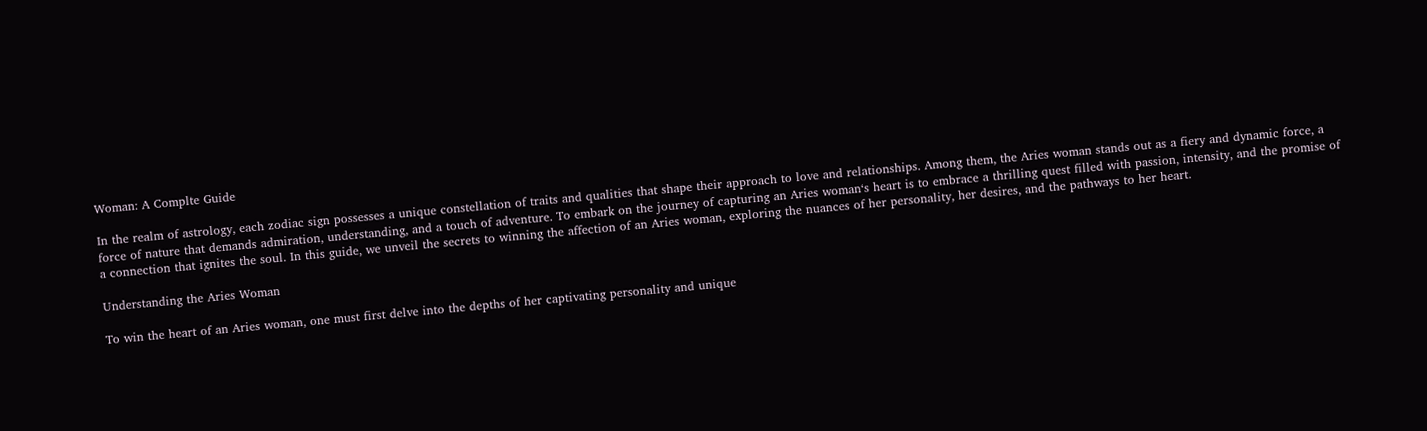Woman: A Complte Guide

In the realm of astrology, each zodiac sign possesses a unique constellation of traits and qualities that shape their approach to love and relationships. Among them, the Aries woman stands out as a fiery and dynamic force, a force of nature that demands admiration, understanding, and a touch of adventure. To embark on the journey of capturing an Aries woman‘s heart is to embrace a thrilling quest filled with passion, intensity, and the promise of a connection that ignites the soul. In this guide, we unveil the secrets to winning the affection of an Aries woman, exploring the nuances of her personality, her desires, and the pathways to her heart.

Understanding the Aries Woman

To win the heart of an Aries woman, one must first delve into the depths of her captivating personality and unique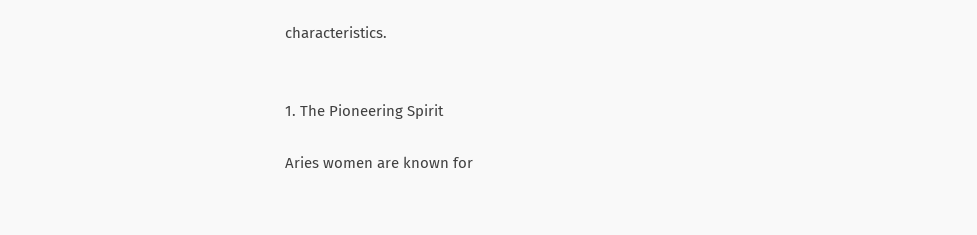characteristics.


1. The Pioneering Spirit

Aries women are known for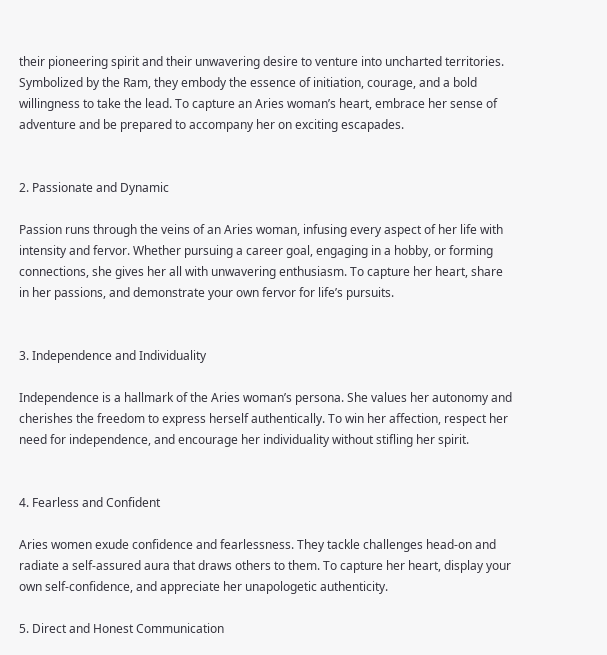their pioneering spirit and their unwavering desire to venture into uncharted territories. Symbolized by the Ram, they embody the essence of initiation, courage, and a bold willingness to take the lead. To capture an Aries woman’s heart, embrace her sense of adventure and be prepared to accompany her on exciting escapades.


2. Passionate and Dynamic

Passion runs through the veins of an Aries woman, infusing every aspect of her life with intensity and fervor. Whether pursuing a career goal, engaging in a hobby, or forming connections, she gives her all with unwavering enthusiasm. To capture her heart, share in her passions, and demonstrate your own fervor for life’s pursuits.


3. Independence and Individuality

Independence is a hallmark of the Aries woman’s persona. She values her autonomy and cherishes the freedom to express herself authentically. To win her affection, respect her need for independence, and encourage her individuality without stifling her spirit.


4. Fearless and Confident

Aries women exude confidence and fearlessness. They tackle challenges head-on and radiate a self-assured aura that draws others to them. To capture her heart, display your own self-confidence, and appreciate her unapologetic authenticity.

5. Direct and Honest Communication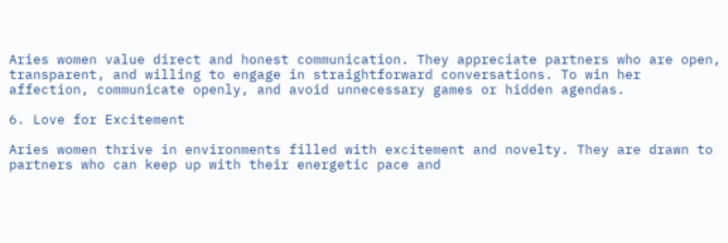Aries women value direct and honest communication. They appreciate partners who are open, transparent, and willing to engage in straightforward conversations. To win her affection, communicate openly, and avoid unnecessary games or hidden agendas.

6. Love for Excitement

Aries women thrive in environments filled with excitement and novelty. They are drawn to partners who can keep up with their energetic pace and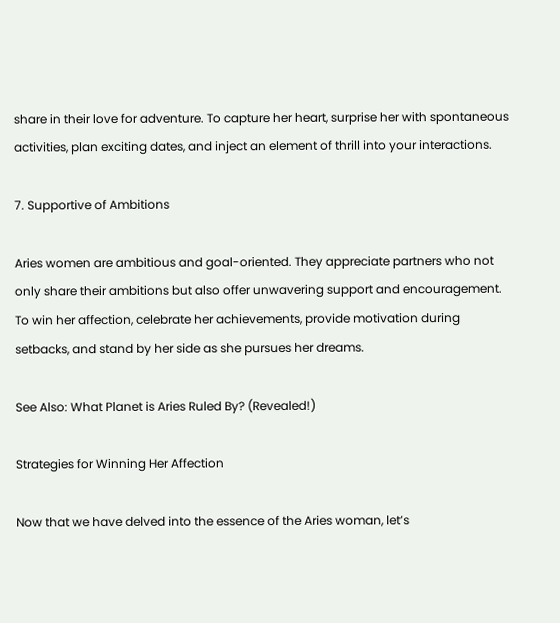share in their love for adventure. To capture her heart, surprise her with spontaneous activities, plan exciting dates, and inject an element of thrill into your interactions.

7. Supportive of Ambitions

Aries women are ambitious and goal-oriented. They appreciate partners who not only share their ambitions but also offer unwavering support and encouragement. To win her affection, celebrate her achievements, provide motivation during setbacks, and stand by her side as she pursues her dreams.

See Also: What Planet is Aries Ruled By? (Revealed!)

Strategies for Winning Her Affection

Now that we have delved into the essence of the Aries woman, let’s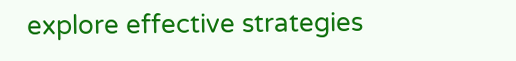explore effective strategies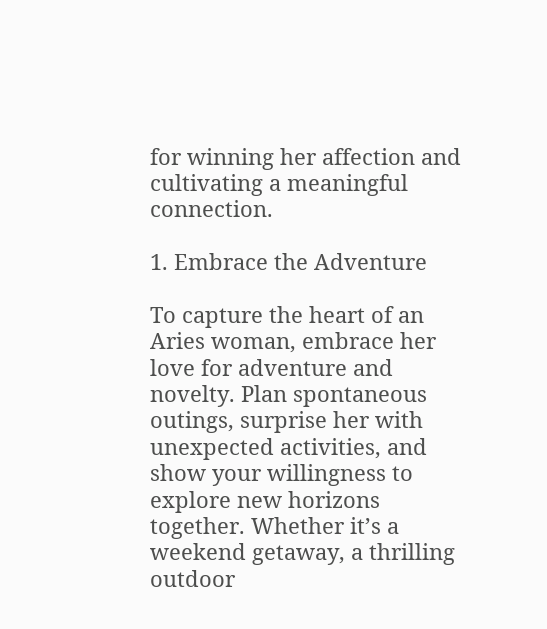for winning her affection and cultivating a meaningful connection.

1. Embrace the Adventure

To capture the heart of an Aries woman, embrace her love for adventure and novelty. Plan spontaneous outings, surprise her with unexpected activities, and show your willingness to explore new horizons together. Whether it’s a weekend getaway, a thrilling outdoor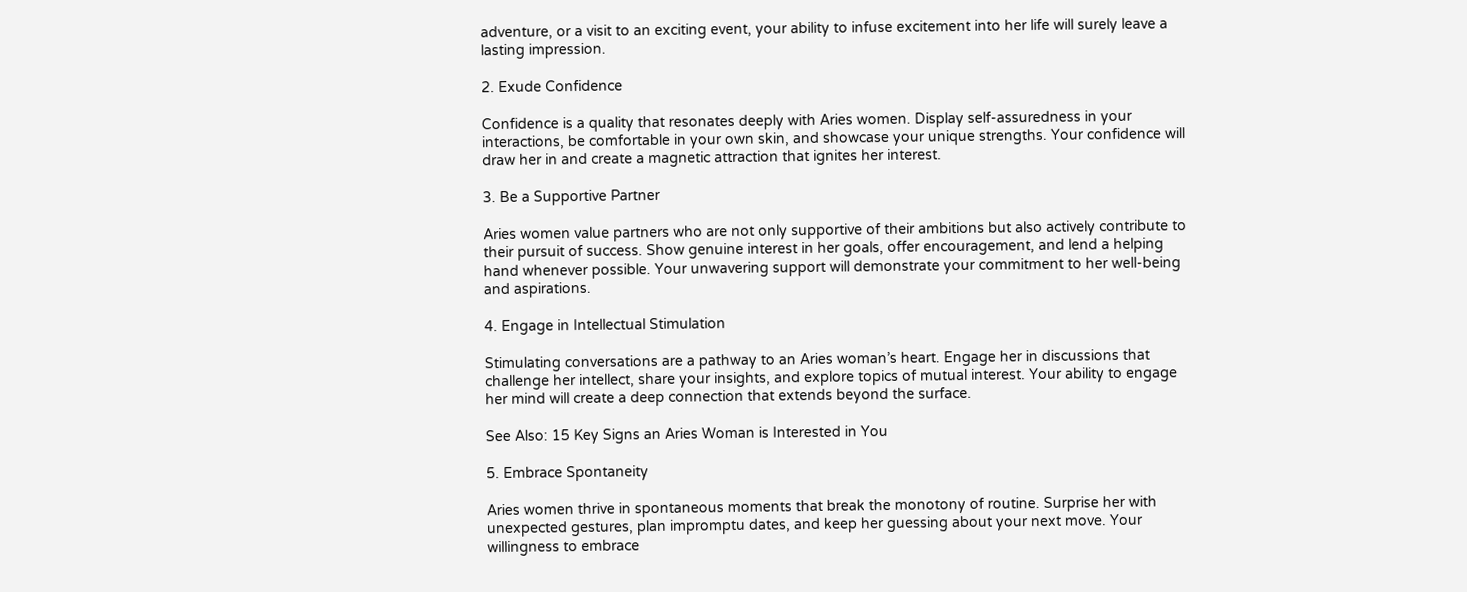adventure, or a visit to an exciting event, your ability to infuse excitement into her life will surely leave a lasting impression.

2. Exude Confidence

Confidence is a quality that resonates deeply with Aries women. Display self-assuredness in your interactions, be comfortable in your own skin, and showcase your unique strengths. Your confidence will draw her in and create a magnetic attraction that ignites her interest.

3. Be a Supportive Partner

Aries women value partners who are not only supportive of their ambitions but also actively contribute to their pursuit of success. Show genuine interest in her goals, offer encouragement, and lend a helping hand whenever possible. Your unwavering support will demonstrate your commitment to her well-being and aspirations.

4. Engage in Intellectual Stimulation

Stimulating conversations are a pathway to an Aries woman’s heart. Engage her in discussions that challenge her intellect, share your insights, and explore topics of mutual interest. Your ability to engage her mind will create a deep connection that extends beyond the surface.

See Also: 15 Key Signs an Aries Woman is Interested in You

5. Embrace Spontaneity

Aries women thrive in spontaneous moments that break the monotony of routine. Surprise her with unexpected gestures, plan impromptu dates, and keep her guessing about your next move. Your willingness to embrace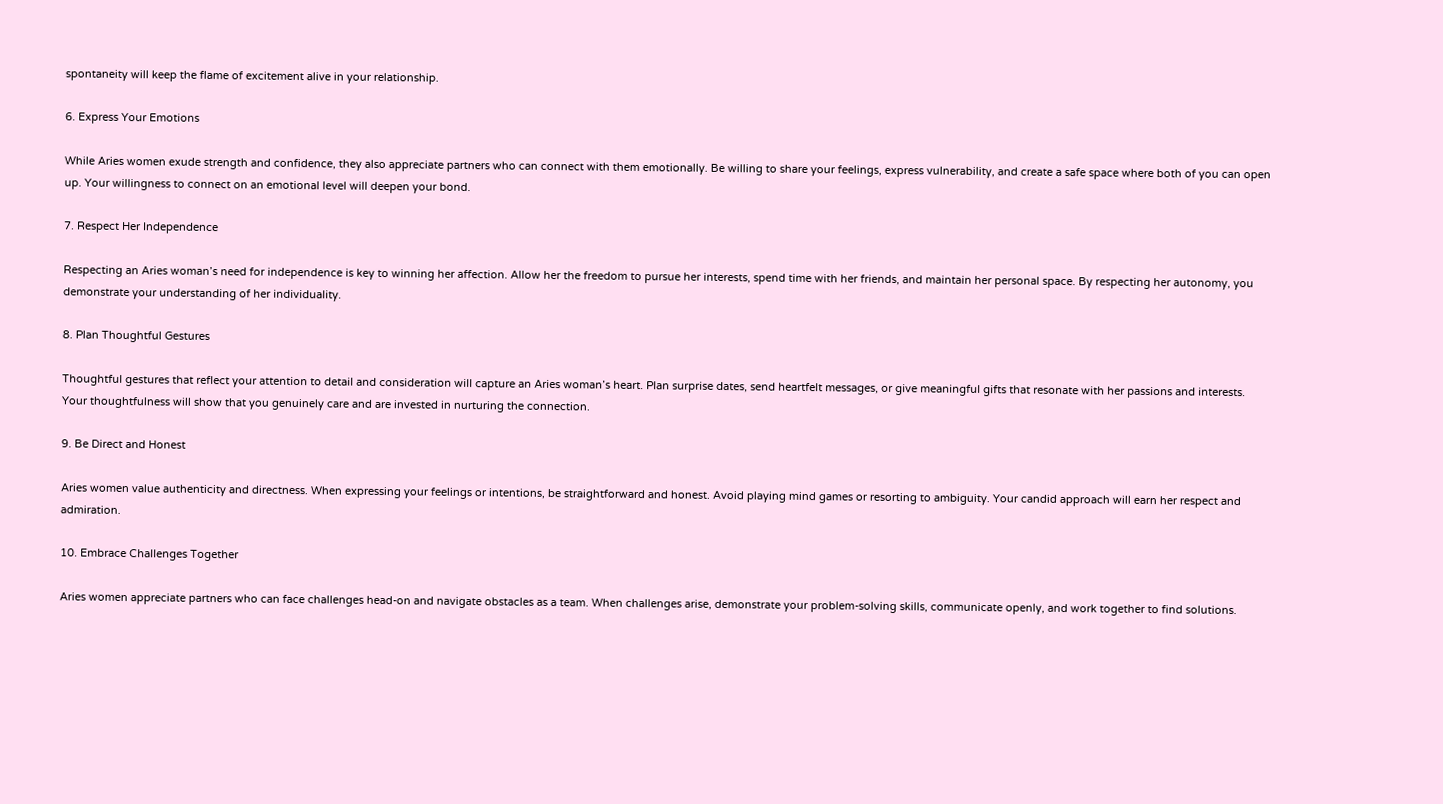spontaneity will keep the flame of excitement alive in your relationship.

6. Express Your Emotions

While Aries women exude strength and confidence, they also appreciate partners who can connect with them emotionally. Be willing to share your feelings, express vulnerability, and create a safe space where both of you can open up. Your willingness to connect on an emotional level will deepen your bond.

7. Respect Her Independence

Respecting an Aries woman’s need for independence is key to winning her affection. Allow her the freedom to pursue her interests, spend time with her friends, and maintain her personal space. By respecting her autonomy, you demonstrate your understanding of her individuality.

8. Plan Thoughtful Gestures

Thoughtful gestures that reflect your attention to detail and consideration will capture an Aries woman’s heart. Plan surprise dates, send heartfelt messages, or give meaningful gifts that resonate with her passions and interests. Your thoughtfulness will show that you genuinely care and are invested in nurturing the connection.

9. Be Direct and Honest

Aries women value authenticity and directness. When expressing your feelings or intentions, be straightforward and honest. Avoid playing mind games or resorting to ambiguity. Your candid approach will earn her respect and admiration.

10. Embrace Challenges Together

Aries women appreciate partners who can face challenges head-on and navigate obstacles as a team. When challenges arise, demonstrate your problem-solving skills, communicate openly, and work together to find solutions.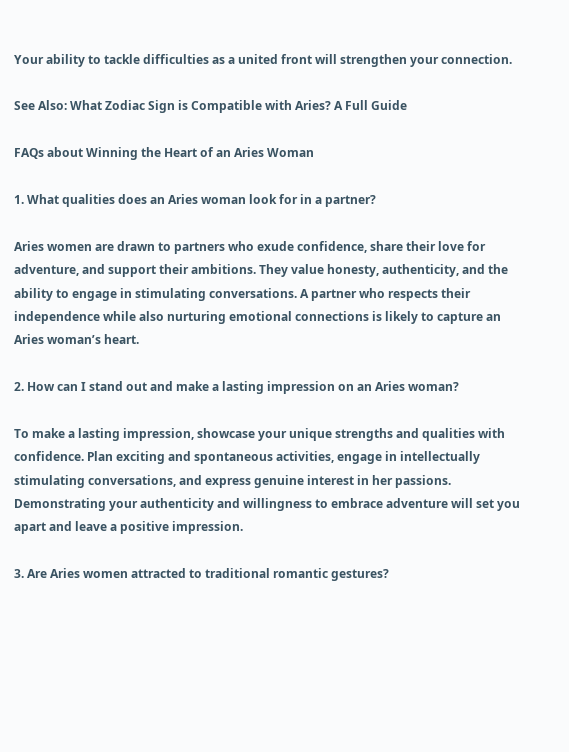Your ability to tackle difficulties as a united front will strengthen your connection.

See Also: What Zodiac Sign is Compatible with Aries? A Full Guide

FAQs about Winning the Heart of an Aries Woman

1. What qualities does an Aries woman look for in a partner?

Aries women are drawn to partners who exude confidence, share their love for adventure, and support their ambitions. They value honesty, authenticity, and the ability to engage in stimulating conversations. A partner who respects their independence while also nurturing emotional connections is likely to capture an Aries woman’s heart.

2. How can I stand out and make a lasting impression on an Aries woman?

To make a lasting impression, showcase your unique strengths and qualities with confidence. Plan exciting and spontaneous activities, engage in intellectually stimulating conversations, and express genuine interest in her passions. Demonstrating your authenticity and willingness to embrace adventure will set you apart and leave a positive impression.

3. Are Aries women attracted to traditional romantic gestures?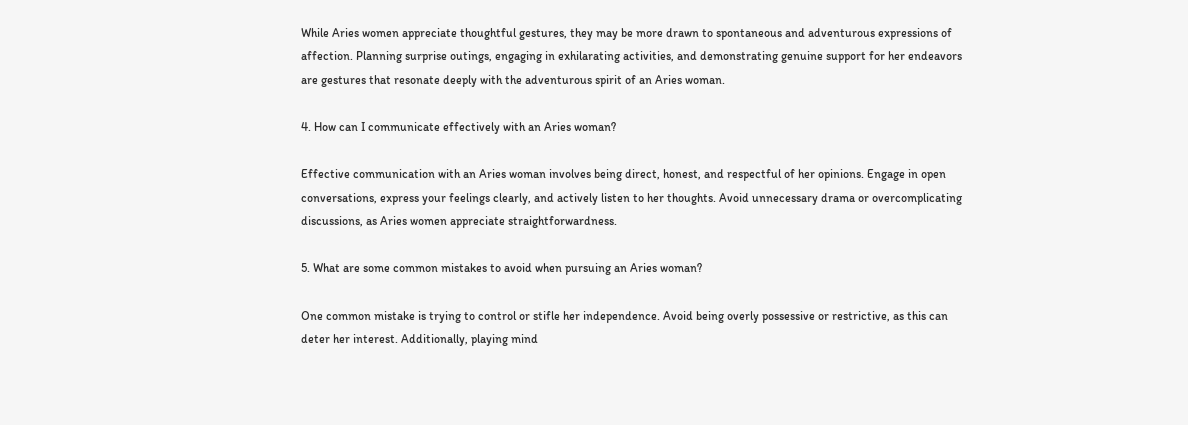While Aries women appreciate thoughtful gestures, they may be more drawn to spontaneous and adventurous expressions of affection. Planning surprise outings, engaging in exhilarating activities, and demonstrating genuine support for her endeavors are gestures that resonate deeply with the adventurous spirit of an Aries woman.

4. How can I communicate effectively with an Aries woman?

Effective communication with an Aries woman involves being direct, honest, and respectful of her opinions. Engage in open conversations, express your feelings clearly, and actively listen to her thoughts. Avoid unnecessary drama or overcomplicating discussions, as Aries women appreciate straightforwardness.

5. What are some common mistakes to avoid when pursuing an Aries woman?

One common mistake is trying to control or stifle her independence. Avoid being overly possessive or restrictive, as this can deter her interest. Additionally, playing mind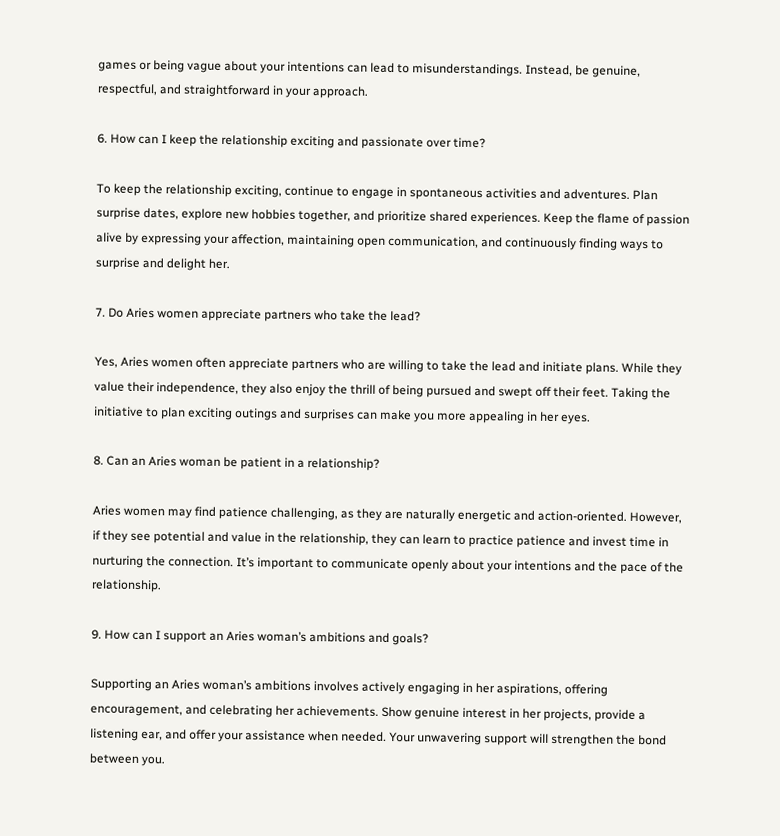games or being vague about your intentions can lead to misunderstandings. Instead, be genuine, respectful, and straightforward in your approach.

6. How can I keep the relationship exciting and passionate over time?

To keep the relationship exciting, continue to engage in spontaneous activities and adventures. Plan surprise dates, explore new hobbies together, and prioritize shared experiences. Keep the flame of passion alive by expressing your affection, maintaining open communication, and continuously finding ways to surprise and delight her.

7. Do Aries women appreciate partners who take the lead?

Yes, Aries women often appreciate partners who are willing to take the lead and initiate plans. While they value their independence, they also enjoy the thrill of being pursued and swept off their feet. Taking the initiative to plan exciting outings and surprises can make you more appealing in her eyes.

8. Can an Aries woman be patient in a relationship?

Aries women may find patience challenging, as they are naturally energetic and action-oriented. However, if they see potential and value in the relationship, they can learn to practice patience and invest time in nurturing the connection. It’s important to communicate openly about your intentions and the pace of the relationship.

9. How can I support an Aries woman’s ambitions and goals?

Supporting an Aries woman’s ambitions involves actively engaging in her aspirations, offering encouragement, and celebrating her achievements. Show genuine interest in her projects, provide a listening ear, and offer your assistance when needed. Your unwavering support will strengthen the bond between you.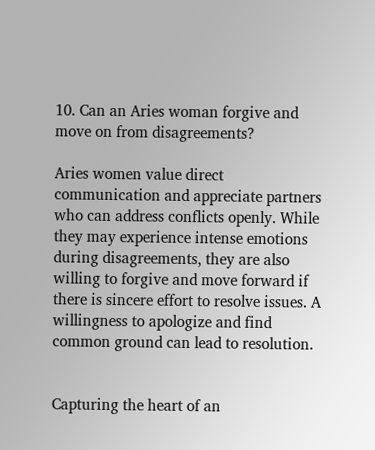10. Can an Aries woman forgive and move on from disagreements?

Aries women value direct communication and appreciate partners who can address conflicts openly. While they may experience intense emotions during disagreements, they are also willing to forgive and move forward if there is sincere effort to resolve issues. A willingness to apologize and find common ground can lead to resolution.


Capturing the heart of an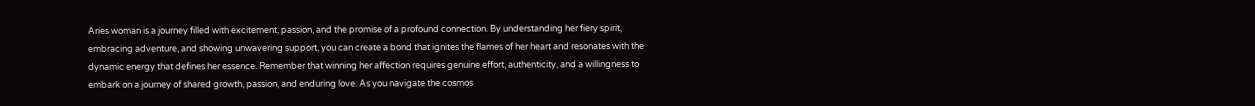Aries woman is a journey filled with excitement, passion, and the promise of a profound connection. By understanding her fiery spirit, embracing adventure, and showing unwavering support, you can create a bond that ignites the flames of her heart and resonates with the dynamic energy that defines her essence. Remember that winning her affection requires genuine effort, authenticity, and a willingness to embark on a journey of shared growth, passion, and enduring love. As you navigate the cosmos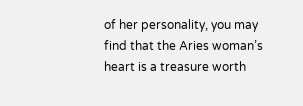of her personality, you may find that the Aries woman’s heart is a treasure worth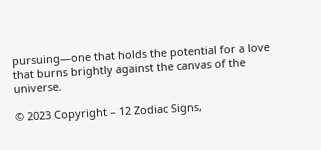pursuing—one that holds the potential for a love that burns brightly against the canvas of the universe.

© 2023 Copyright – 12 Zodiac Signs,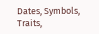Dates, Symbols, Traits,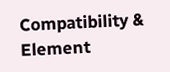Compatibility & Element